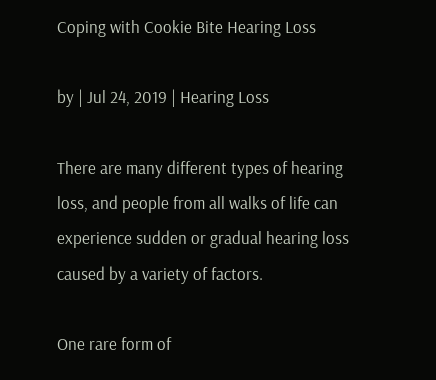Coping with Cookie Bite Hearing Loss

by | Jul 24, 2019 | Hearing Loss

There are many different types of hearing loss, and people from all walks of life can experience sudden or gradual hearing loss caused by a variety of factors.

One rare form of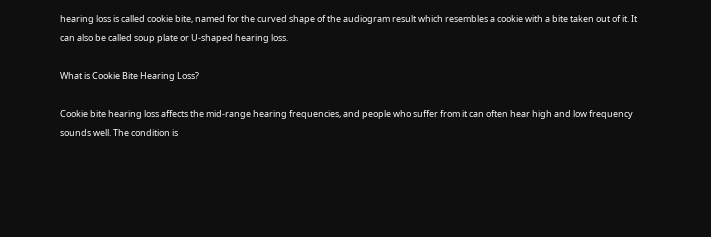hearing loss is called cookie bite, named for the curved shape of the audiogram result which resembles a cookie with a bite taken out of it. It can also be called soup plate or U-shaped hearing loss.

What is Cookie Bite Hearing Loss?

Cookie bite hearing loss affects the mid-range hearing frequencies, and people who suffer from it can often hear high and low frequency sounds well. The condition is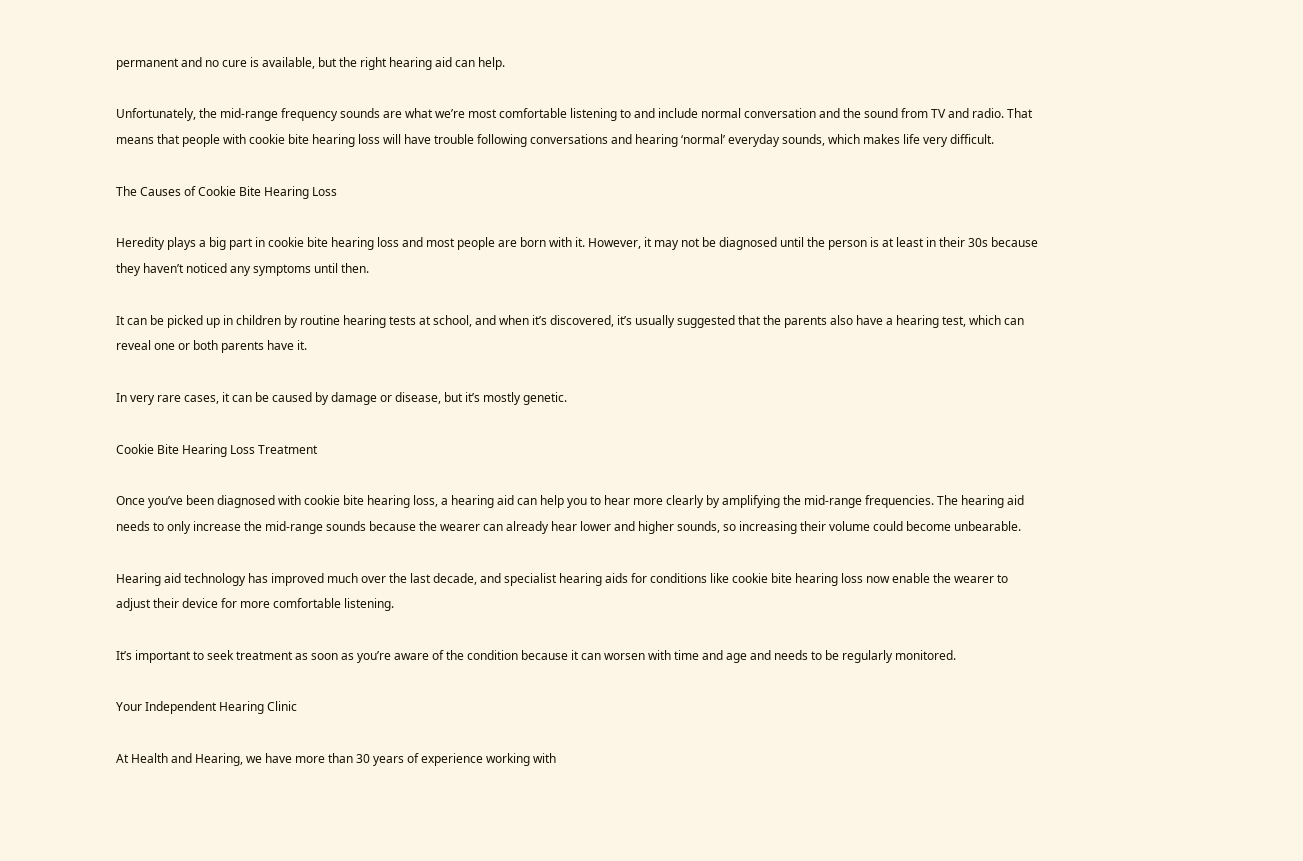permanent and no cure is available, but the right hearing aid can help.

Unfortunately, the mid-range frequency sounds are what we’re most comfortable listening to and include normal conversation and the sound from TV and radio. That means that people with cookie bite hearing loss will have trouble following conversations and hearing ‘normal’ everyday sounds, which makes life very difficult.

The Causes of Cookie Bite Hearing Loss

Heredity plays a big part in cookie bite hearing loss and most people are born with it. However, it may not be diagnosed until the person is at least in their 30s because they haven’t noticed any symptoms until then.

It can be picked up in children by routine hearing tests at school, and when it’s discovered, it’s usually suggested that the parents also have a hearing test, which can reveal one or both parents have it.

In very rare cases, it can be caused by damage or disease, but it’s mostly genetic.

Cookie Bite Hearing Loss Treatment

Once you’ve been diagnosed with cookie bite hearing loss, a hearing aid can help you to hear more clearly by amplifying the mid-range frequencies. The hearing aid needs to only increase the mid-range sounds because the wearer can already hear lower and higher sounds, so increasing their volume could become unbearable.

Hearing aid technology has improved much over the last decade, and specialist hearing aids for conditions like cookie bite hearing loss now enable the wearer to adjust their device for more comfortable listening.

It’s important to seek treatment as soon as you’re aware of the condition because it can worsen with time and age and needs to be regularly monitored.

Your Independent Hearing Clinic

At Health and Hearing, we have more than 30 years of experience working with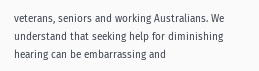veterans, seniors and working Australians. We understand that seeking help for diminishing hearing can be embarrassing and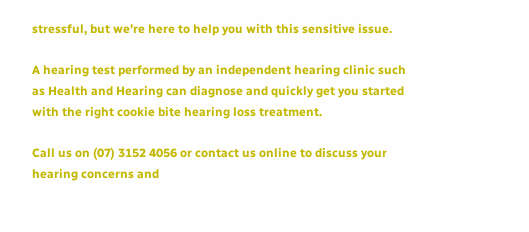stressful, but we’re here to help you with this sensitive issue.

A hearing test performed by an independent hearing clinic such as Health and Hearing can diagnose and quickly get you started with the right cookie bite hearing loss treatment.

Call us on (07) 3152 4056 or contact us online to discuss your hearing concerns and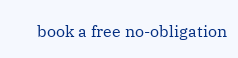book a free no-obligation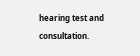hearing test and consultation.